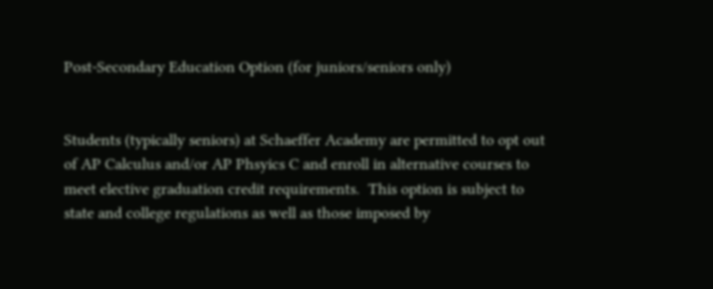Post-Secondary Education Option (for juniors/seniors only)


Students (typically seniors) at Schaeffer Academy are permitted to opt out of AP Calculus and/or AP Phsyics C and enroll in alternative courses to meet elective graduation credit requirements.  This option is subject to state and college regulations as well as those imposed by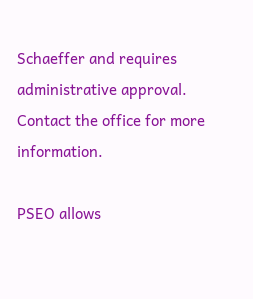Schaeffer and requires administrative approval.  Contact the office for more information.

PSEO allows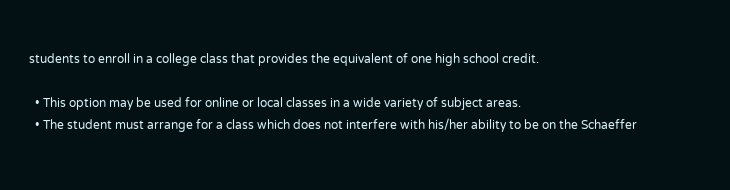students to enroll in a college class that provides the equivalent of one high school credit.

  • This option may be used for online or local classes in a wide variety of subject areas.
  • The student must arrange for a class which does not interfere with his/her ability to be on the Schaeffer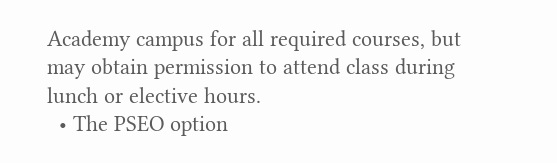Academy campus for all required courses, but may obtain permission to attend class during lunch or elective hours.
  • The PSEO option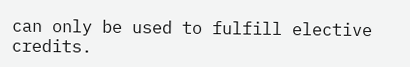can only be used to fulfill elective credits.